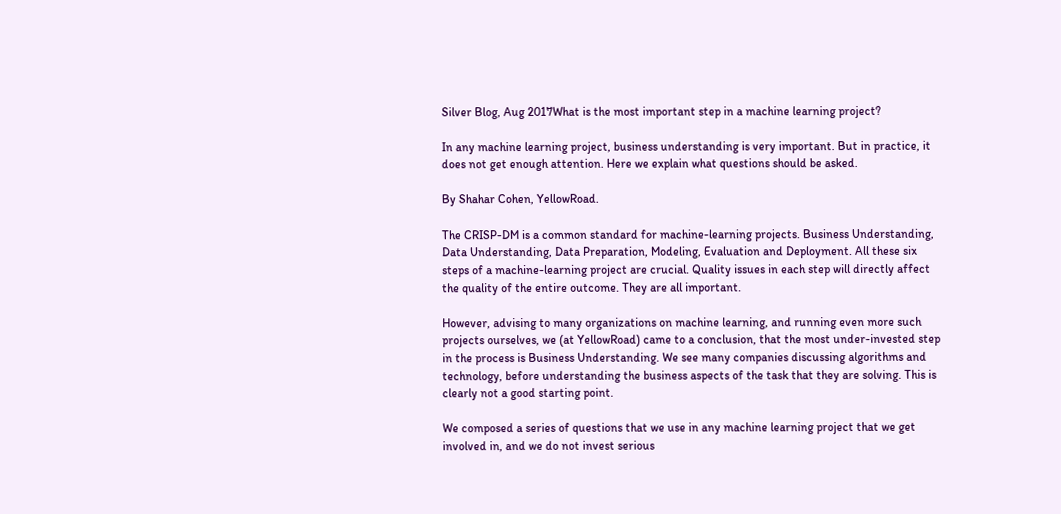Silver Blog, Aug 2017What is the most important step in a machine learning project?

In any machine learning project, business understanding is very important. But in practice, it does not get enough attention. Here we explain what questions should be asked.

By Shahar Cohen, YellowRoad.

The CRISP-DM is a common standard for machine-learning projects. Business Understanding, Data Understanding, Data Preparation, Modeling, Evaluation and Deployment. All these six steps of a machine-learning project are crucial. Quality issues in each step will directly affect the quality of the entire outcome. They are all important.

However, advising to many organizations on machine learning, and running even more such projects ourselves, we (at YellowRoad) came to a conclusion, that the most under-invested step in the process is Business Understanding. We see many companies discussing algorithms and technology, before understanding the business aspects of the task that they are solving. This is clearly not a good starting point.

We composed a series of questions that we use in any machine learning project that we get involved in, and we do not invest serious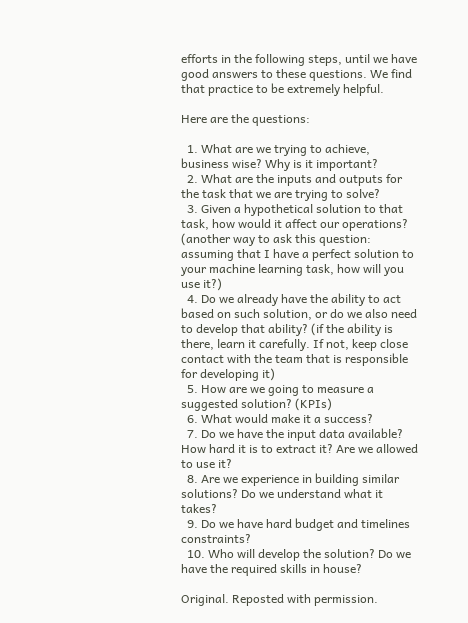efforts in the following steps, until we have good answers to these questions. We find that practice to be extremely helpful.

Here are the questions:

  1. What are we trying to achieve, business wise? Why is it important?
  2. What are the inputs and outputs for the task that we are trying to solve?
  3. Given a hypothetical solution to that task, how would it affect our operations? (another way to ask this question: assuming that I have a perfect solution to your machine learning task, how will you use it?)
  4. Do we already have the ability to act based on such solution, or do we also need to develop that ability? (if the ability is there, learn it carefully. If not, keep close contact with the team that is responsible for developing it)
  5. How are we going to measure a suggested solution? (KPIs)
  6. What would make it a success?
  7. Do we have the input data available? How hard it is to extract it? Are we allowed to use it?
  8. Are we experience in building similar solutions? Do we understand what it takes?
  9. Do we have hard budget and timelines constraints?
  10. Who will develop the solution? Do we have the required skills in house?

Original. Reposted with permission.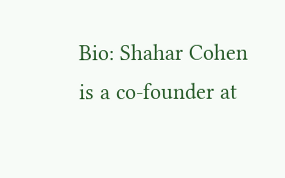Bio: Shahar Cohen is a co-founder at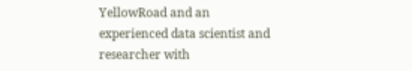YellowRoad and an experienced data scientist and researcher with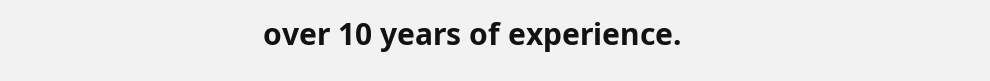over 10 years of experience.